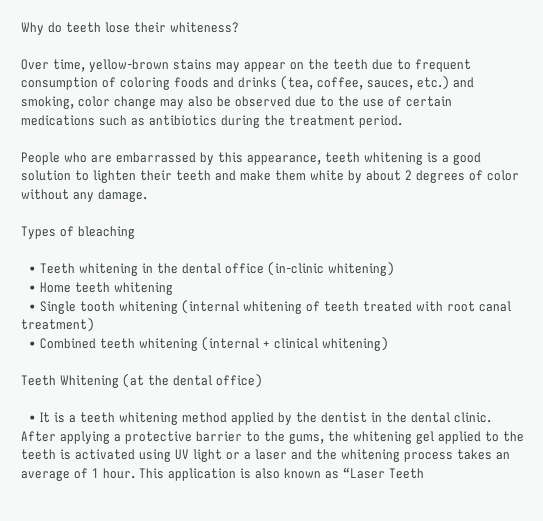Why do teeth lose their whiteness?

Over time, yellow-brown stains may appear on the teeth due to frequent consumption of coloring foods and drinks (tea, coffee, sauces, etc.) and smoking, color change may also be observed due to the use of certain medications such as antibiotics during the treatment period.

People who are embarrassed by this appearance, teeth whitening is a good solution to lighten their teeth and make them white by about 2 degrees of color without any damage.

Types of bleaching

  • Teeth whitening in the dental office (in-clinic whitening)
  • Home teeth whitening
  • Single tooth whitening (internal whitening of teeth treated with root canal treatment)
  • Combined teeth whitening (internal + clinical whitening)

Teeth Whitening (at the dental office)

  • It is a teeth whitening method applied by the dentist in the dental clinic. After applying a protective barrier to the gums, the whitening gel applied to the teeth is activated using UV light or a laser and the whitening process takes an average of 1 hour. This application is also known as “Laser Teeth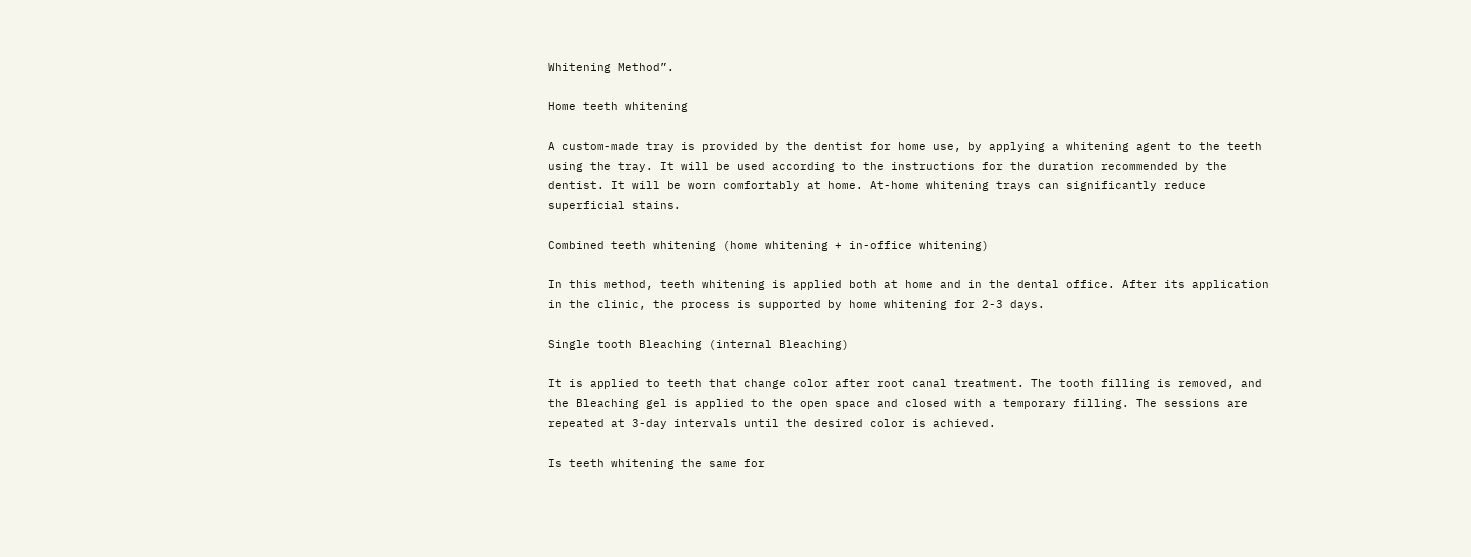Whitening Method”.

Home teeth whitening

A custom-made tray is provided by the dentist for home use, by applying a whitening agent to the teeth using the tray. It will be used according to the instructions for the duration recommended by the dentist. It will be worn comfortably at home. At-home whitening trays can significantly reduce superficial stains.

Combined teeth whitening (home whitening + in-office whitening)

In this method, teeth whitening is applied both at home and in the dental office. After its application in the clinic, the process is supported by home whitening for 2-3 days.

Single tooth Bleaching (internal Bleaching)

It is applied to teeth that change color after root canal treatment. The tooth filling is removed, and the Bleaching gel is applied to the open space and closed with a temporary filling. The sessions are repeated at 3-day intervals until the desired color is achieved.

Is teeth whitening the same for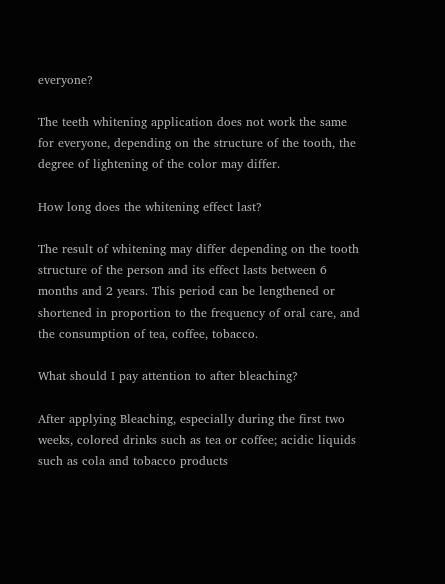everyone?

The teeth whitening application does not work the same for everyone, depending on the structure of the tooth, the degree of lightening of the color may differ.

How long does the whitening effect last?

The result of whitening may differ depending on the tooth structure of the person and its effect lasts between 6 months and 2 years. This period can be lengthened or shortened in proportion to the frequency of oral care, and the consumption of tea, coffee, tobacco.

What should I pay attention to after bleaching?

After applying Bleaching, especially during the first two weeks, colored drinks such as tea or coffee; acidic liquids such as cola and tobacco products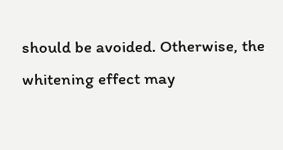should be avoided. Otherwise, the whitening effect may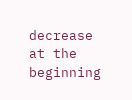decrease at the beginning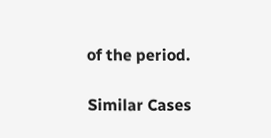of the period.

Similar Cases